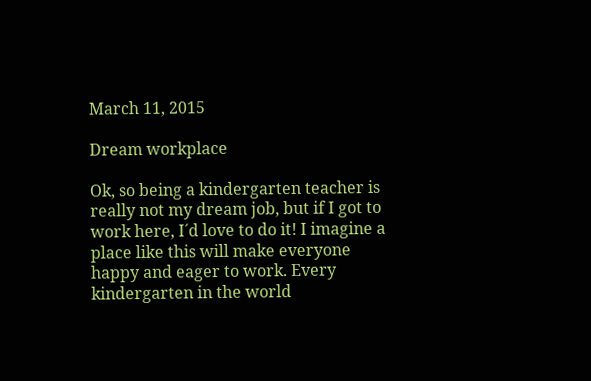March 11, 2015

Dream workplace

Ok, so being a kindergarten teacher is really not my dream job, but if I got to work here, I´d love to do it! I imagine a place like this will make everyone happy and eager to work. Every kindergarten in the world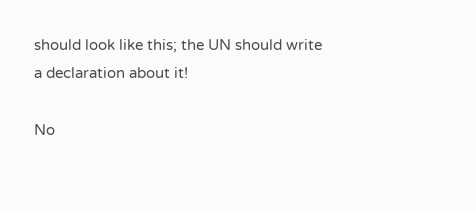should look like this; the UN should write a declaration about it!

No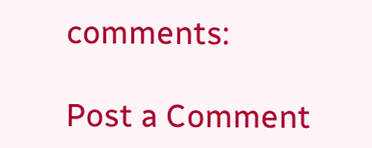comments:

Post a Comment